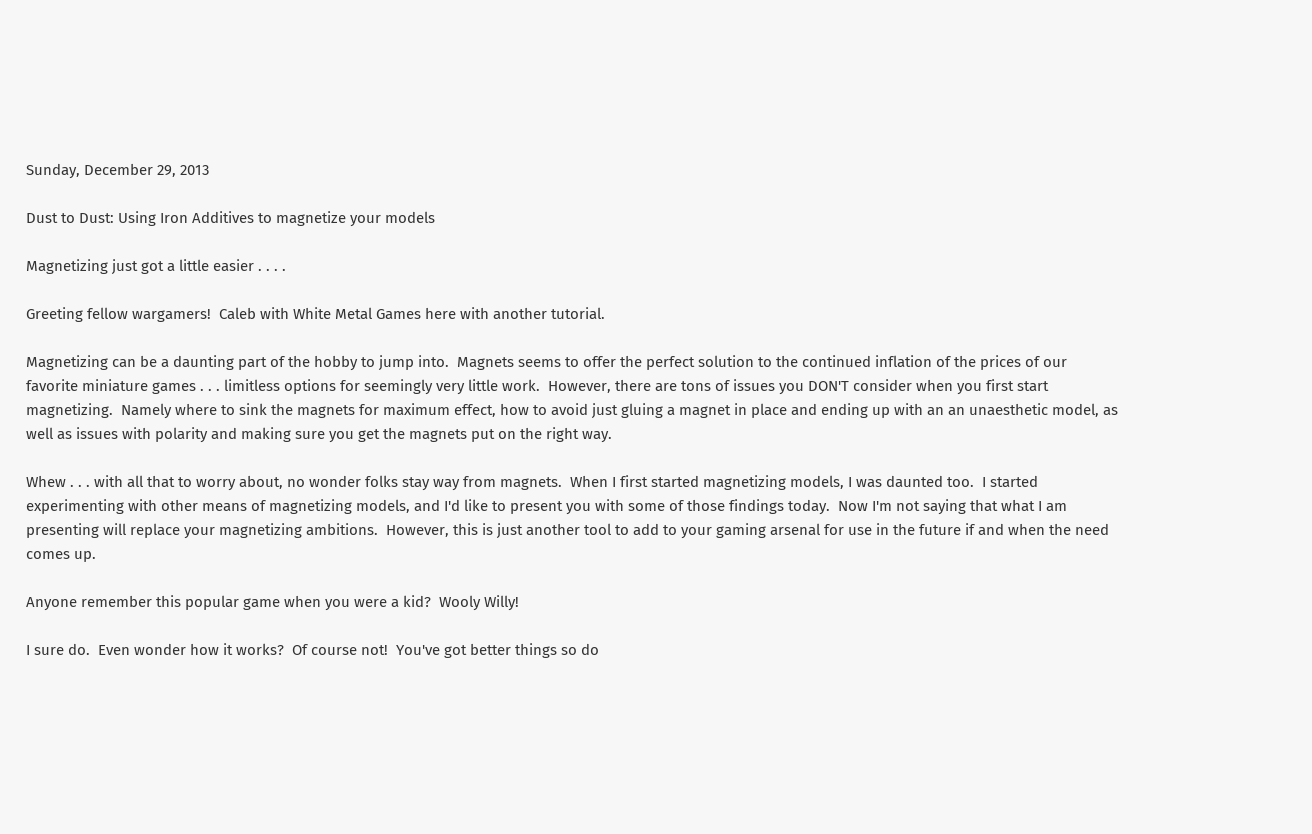Sunday, December 29, 2013

Dust to Dust: Using Iron Additives to magnetize your models

Magnetizing just got a little easier . . . .

Greeting fellow wargamers!  Caleb with White Metal Games here with another tutorial.

Magnetizing can be a daunting part of the hobby to jump into.  Magnets seems to offer the perfect solution to the continued inflation of the prices of our favorite miniature games . . . limitless options for seemingly very little work.  However, there are tons of issues you DON'T consider when you first start magnetizing.  Namely where to sink the magnets for maximum effect, how to avoid just gluing a magnet in place and ending up with an an unaesthetic model, as well as issues with polarity and making sure you get the magnets put on the right way.

Whew . . . with all that to worry about, no wonder folks stay way from magnets.  When I first started magnetizing models, I was daunted too.  I started experimenting with other means of magnetizing models, and I'd like to present you with some of those findings today.  Now I'm not saying that what I am presenting will replace your magnetizing ambitions.  However, this is just another tool to add to your gaming arsenal for use in the future if and when the need comes up.

Anyone remember this popular game when you were a kid?  Wooly Willy!

I sure do.  Even wonder how it works?  Of course not!  You've got better things so do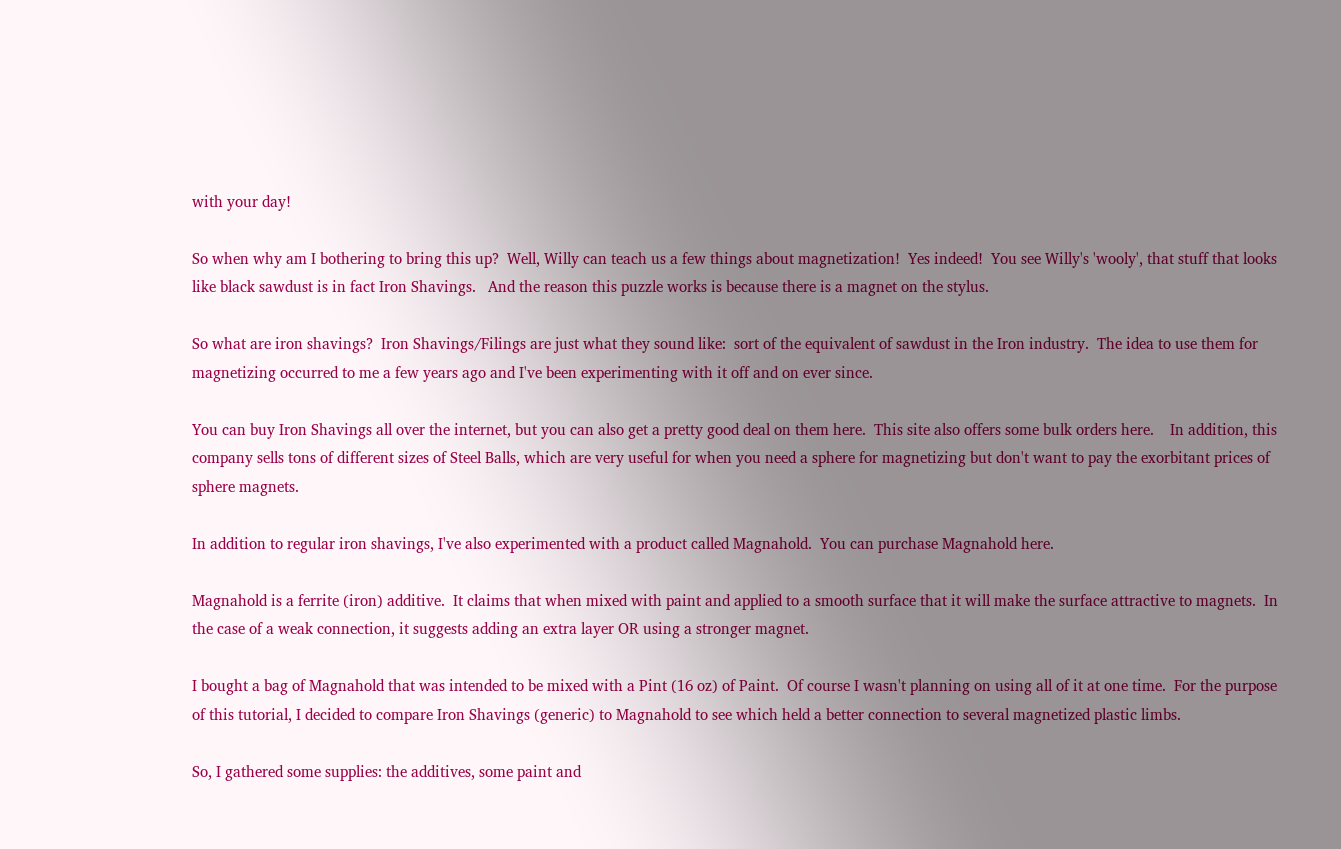with your day!

So when why am I bothering to bring this up?  Well, Willy can teach us a few things about magnetization!  Yes indeed!  You see Willy's 'wooly', that stuff that looks like black sawdust is in fact Iron Shavings.   And the reason this puzzle works is because there is a magnet on the stylus.

So what are iron shavings?  Iron Shavings/Filings are just what they sound like:  sort of the equivalent of sawdust in the Iron industry.  The idea to use them for magnetizing occurred to me a few years ago and I've been experimenting with it off and on ever since.

You can buy Iron Shavings all over the internet, but you can also get a pretty good deal on them here.  This site also offers some bulk orders here.    In addition, this company sells tons of different sizes of Steel Balls, which are very useful for when you need a sphere for magnetizing but don't want to pay the exorbitant prices of sphere magnets.

In addition to regular iron shavings, I've also experimented with a product called Magnahold.  You can purchase Magnahold here.

Magnahold is a ferrite (iron) additive.  It claims that when mixed with paint and applied to a smooth surface that it will make the surface attractive to magnets.  In the case of a weak connection, it suggests adding an extra layer OR using a stronger magnet.

I bought a bag of Magnahold that was intended to be mixed with a Pint (16 oz) of Paint.  Of course I wasn't planning on using all of it at one time.  For the purpose of this tutorial, I decided to compare Iron Shavings (generic) to Magnahold to see which held a better connection to several magnetized plastic limbs.

So, I gathered some supplies: the additives, some paint and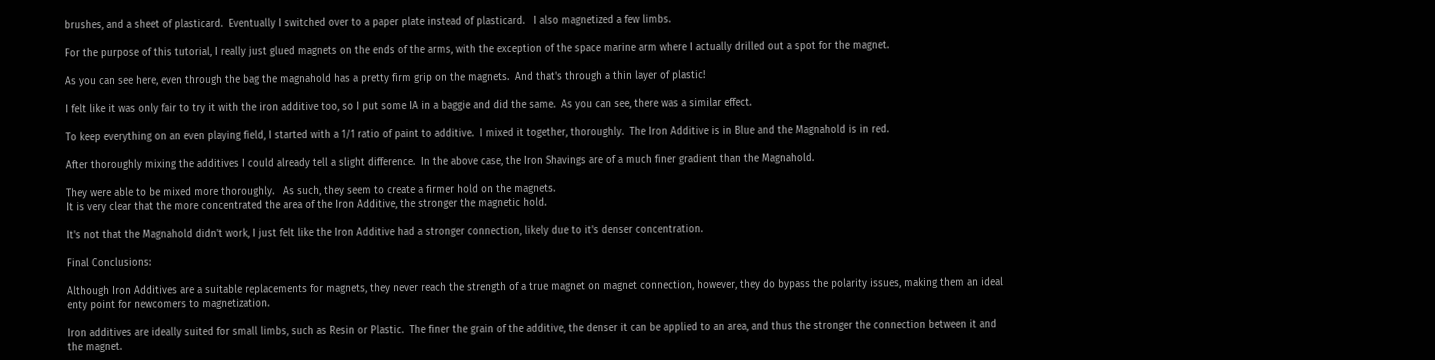brushes, and a sheet of plasticard.  Eventually I switched over to a paper plate instead of plasticard.   I also magnetized a few limbs.

For the purpose of this tutorial, I really just glued magnets on the ends of the arms, with the exception of the space marine arm where I actually drilled out a spot for the magnet.

As you can see here, even through the bag the magnahold has a pretty firm grip on the magnets.  And that's through a thin layer of plastic!

I felt like it was only fair to try it with the iron additive too, so I put some IA in a baggie and did the same.  As you can see, there was a similar effect.

To keep everything on an even playing field, I started with a 1/1 ratio of paint to additive.  I mixed it together, thoroughly.  The Iron Additive is in Blue and the Magnahold is in red.

After thoroughly mixing the additives I could already tell a slight difference.  In the above case, the Iron Shavings are of a much finer gradient than the Magnahold.

They were able to be mixed more thoroughly.   As such, they seem to create a firmer hold on the magnets.
It is very clear that the more concentrated the area of the Iron Additive, the stronger the magnetic hold.

It's not that the Magnahold didn't work, I just felt like the Iron Additive had a stronger connection, likely due to it's denser concentration.

Final Conclusions:

Although Iron Additives are a suitable replacements for magnets, they never reach the strength of a true magnet on magnet connection, however, they do bypass the polarity issues, making them an ideal enty point for newcomers to magnetization.

Iron additives are ideally suited for small limbs, such as Resin or Plastic.  The finer the grain of the additive, the denser it can be applied to an area, and thus the stronger the connection between it and the magnet.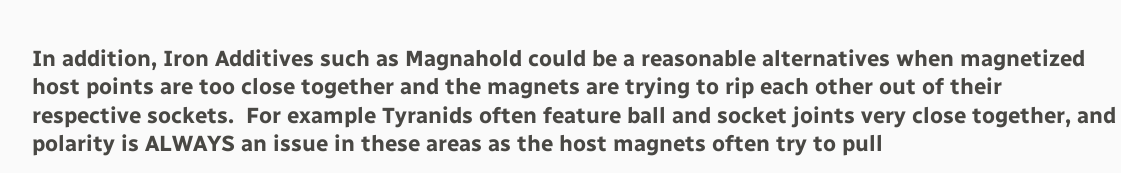In addition, Iron Additives such as Magnahold could be a reasonable alternatives when magnetized host points are too close together and the magnets are trying to rip each other out of their respective sockets.  For example Tyranids often feature ball and socket joints very close together, and polarity is ALWAYS an issue in these areas as the host magnets often try to pull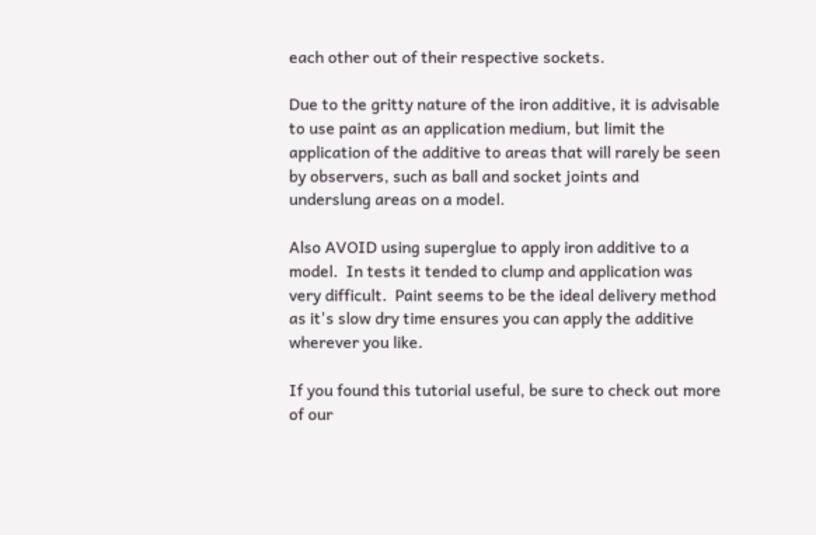each other out of their respective sockets.

Due to the gritty nature of the iron additive, it is advisable to use paint as an application medium, but limit the application of the additive to areas that will rarely be seen by observers, such as ball and socket joints and underslung areas on a model.

Also AVOID using superglue to apply iron additive to a model.  In tests it tended to clump and application was very difficult.  Paint seems to be the ideal delivery method as it's slow dry time ensures you can apply the additive wherever you like.

If you found this tutorial useful, be sure to check out more of our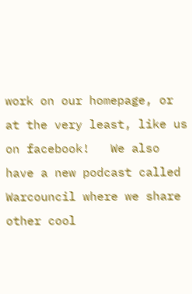work on our homepage, or at the very least, like us on facebook!   We also have a new podcast called Warcouncil where we share other cool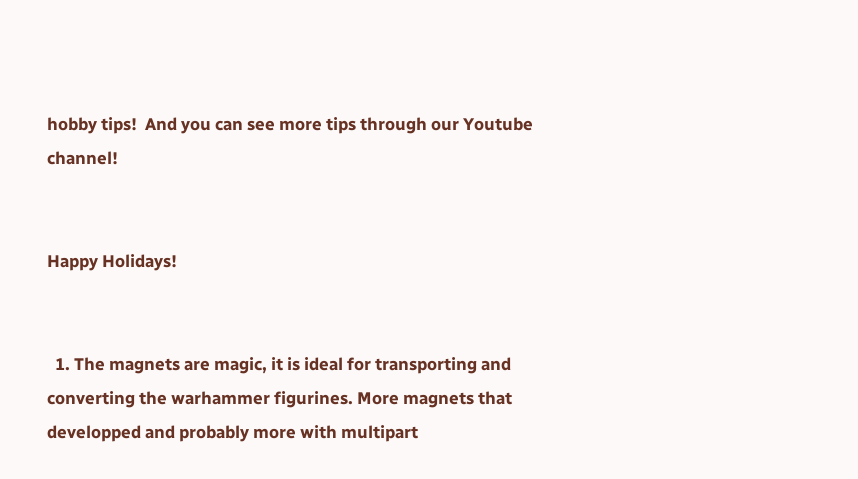hobby tips!  And you can see more tips through our Youtube channel!


Happy Holidays!


  1. The magnets are magic, it is ideal for transporting and converting the warhammer figurines. More magnets that developped and probably more with multipart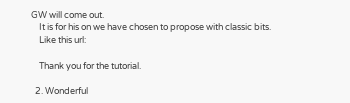GW will come out.
    It is for his on we have chosen to propose with classic bits.
    Like this url:

    Thank you for the tutorial.

  2. Wonderful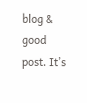blog & good post. It’s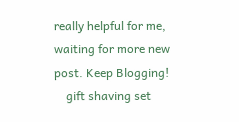really helpful for me, waiting for more new post. Keep Blogging!
    gift shaving set